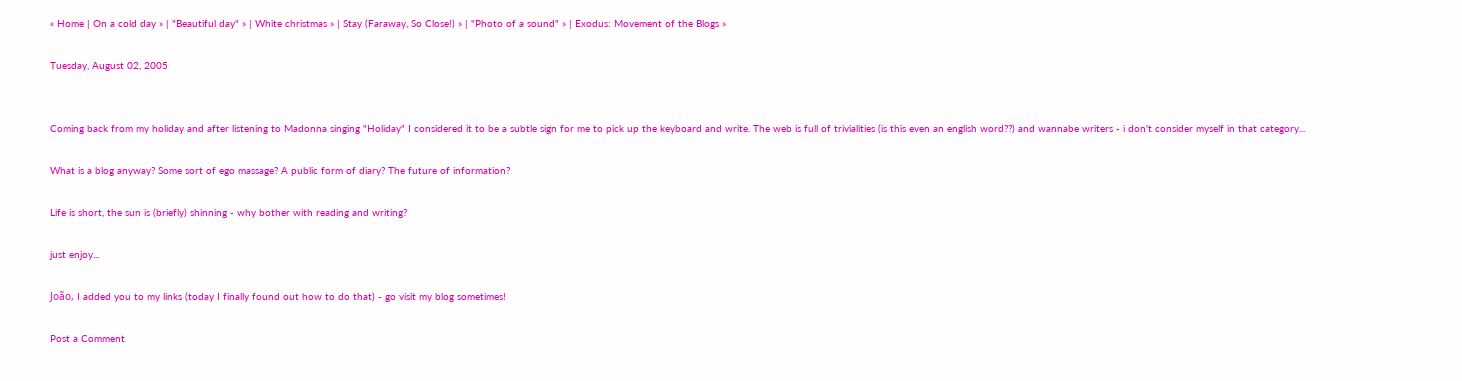« Home | On a cold day » | "Beautiful day" » | White christmas » | Stay (Faraway, So Close!) » | "Photo of a sound" » | Exodus: Movement of the Blogs »

Tuesday, August 02, 2005


Coming back from my holiday and after listening to Madonna singing "Holiday" I considered it to be a subtle sign for me to pick up the keyboard and write. The web is full of trivialities (is this even an english word??) and wannabe writers - i don't consider myself in that category...

What is a blog anyway? Some sort of ego massage? A public form of diary? The future of information?

Life is short, the sun is (briefly) shinning - why bother with reading and writing?

just enjoy...

João, I added you to my links (today I finally found out how to do that) - go visit my blog sometimes!

Post a Comment